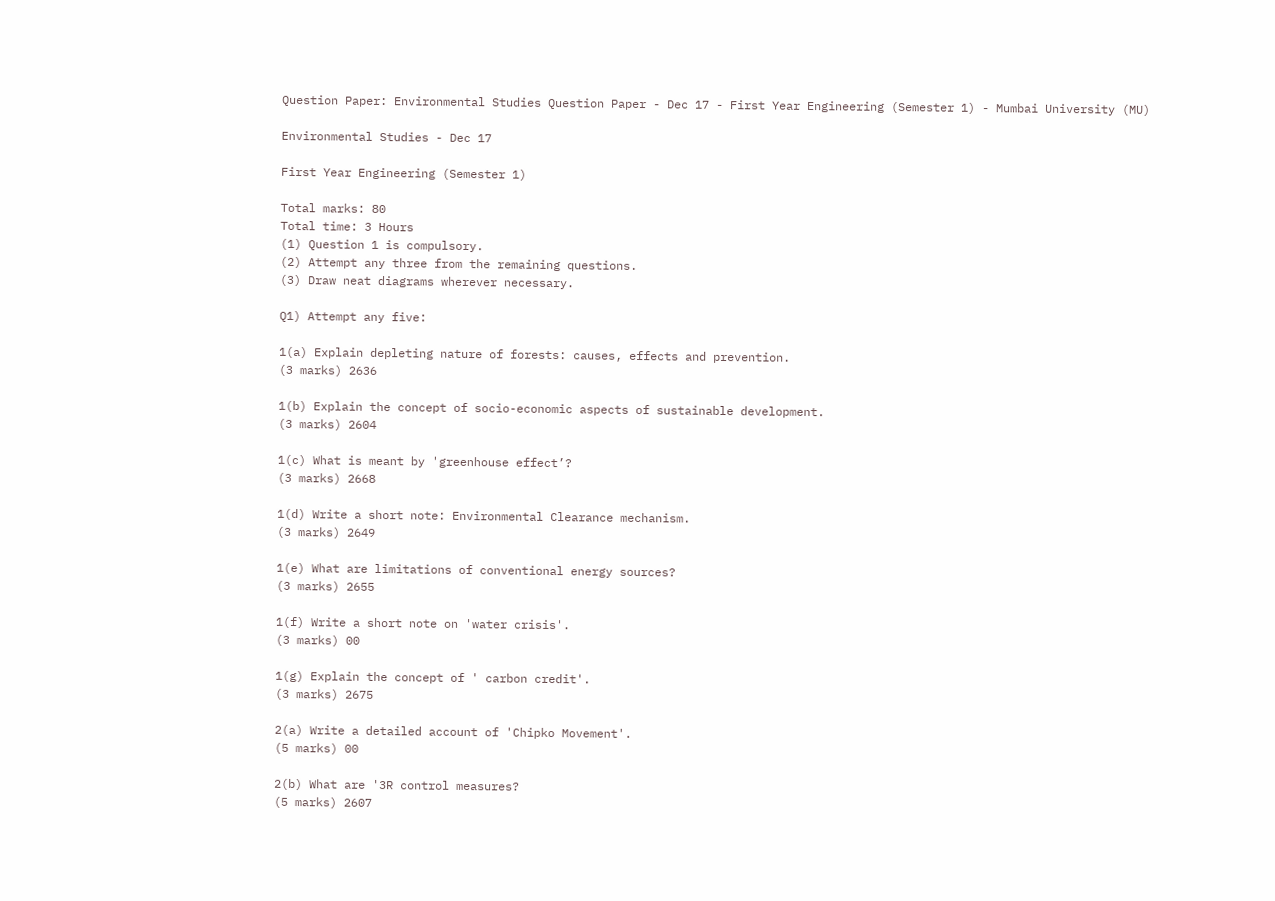Question Paper: Environmental Studies Question Paper - Dec 17 - First Year Engineering (Semester 1) - Mumbai University (MU)

Environmental Studies - Dec 17

First Year Engineering (Semester 1)

Total marks: 80
Total time: 3 Hours
(1) Question 1 is compulsory.
(2) Attempt any three from the remaining questions.
(3) Draw neat diagrams wherever necessary.

Q1) Attempt any five:

1(a) Explain depleting nature of forests: causes, effects and prevention.
(3 marks) 2636

1(b) Explain the concept of socio-economic aspects of sustainable development.
(3 marks) 2604

1(c) What is meant by 'greenhouse effect’?
(3 marks) 2668

1(d) Write a short note: Environmental Clearance mechanism.
(3 marks) 2649

1(e) What are limitations of conventional energy sources?
(3 marks) 2655

1(f) Write a short note on 'water crisis'.
(3 marks) 00

1(g) Explain the concept of ' carbon credit'.
(3 marks) 2675

2(a) Write a detailed account of 'Chipko Movement'.
(5 marks) 00

2(b) What are '3R control measures?
(5 marks) 2607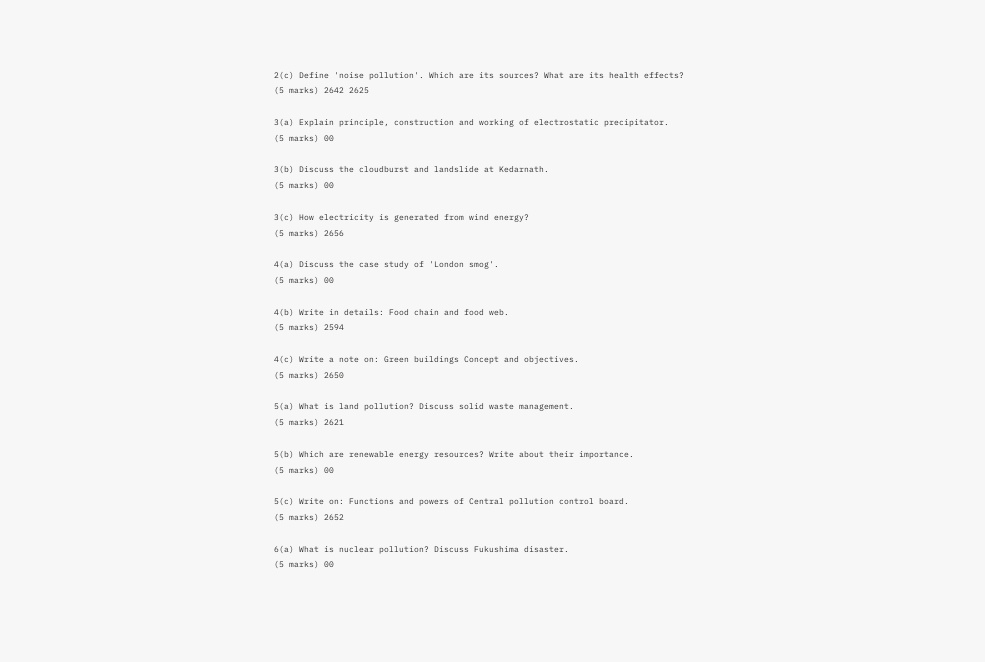2(c) Define 'noise pollution'. Which are its sources? What are its health effects?
(5 marks) 2642 2625

3(a) Explain principle, construction and working of electrostatic precipitator.
(5 marks) 00

3(b) Discuss the cloudburst and landslide at Kedarnath.
(5 marks) 00

3(c) How electricity is generated from wind energy?
(5 marks) 2656

4(a) Discuss the case study of 'London smog'.
(5 marks) 00

4(b) Write in details: Food chain and food web.
(5 marks) 2594

4(c) Write a note on: Green buildings Concept and objectives.
(5 marks) 2650

5(a) What is land pollution? Discuss solid waste management.
(5 marks) 2621

5(b) Which are renewable energy resources? Write about their importance.
(5 marks) 00

5(c) Write on: Functions and powers of Central pollution control board.
(5 marks) 2652

6(a) What is nuclear pollution? Discuss Fukushima disaster.
(5 marks) 00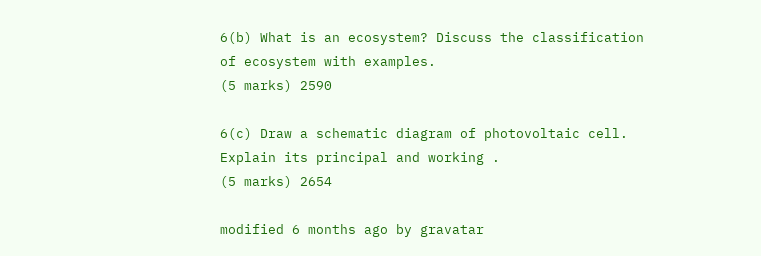6(b) What is an ecosystem? Discuss the classification of ecosystem with examples.
(5 marks) 2590

6(c) Draw a schematic diagram of photovoltaic cell. Explain its principal and working .
(5 marks) 2654

modified 6 months ago by gravatar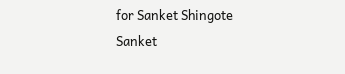for Sanket Shingote Sanket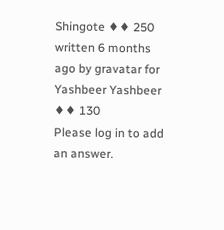Shingote ♦♦ 250 written 6 months ago by gravatar for Yashbeer Yashbeer ♦♦ 130
Please log in to add an answer.